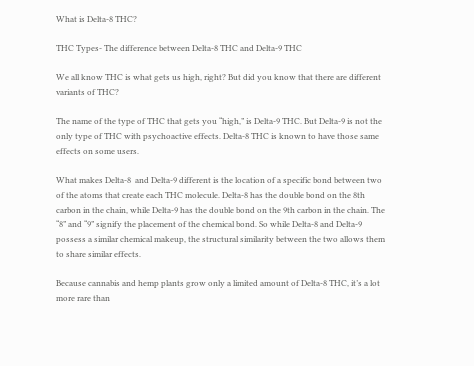What is Delta-8 THC?

THC Types- The difference between Delta-8 THC and Delta-9 THC

We all know THC is what gets us high, right? But did you know that there are different variants of THC?

The name of the type of THC that gets you “high,” is Delta-9 THC. But Delta-9 is not the only type of THC with psychoactive effects. Delta-8 THC is known to have those same effects on some users.

What makes Delta-8  and Delta-9 different is the location of a specific bond between two of the atoms that create each THC molecule. Delta-8 has the double bond on the 8th carbon in the chain, while Delta-9 has the double bond on the 9th carbon in the chain. The “8” and “9” signify the placement of the chemical bond. So while Delta-8 and Delta-9 possess a similar chemical makeup, the structural similarity between the two allows them to share similar effects.

Because cannabis and hemp plants grow only a limited amount of Delta-8 THC, it’s a lot more rare than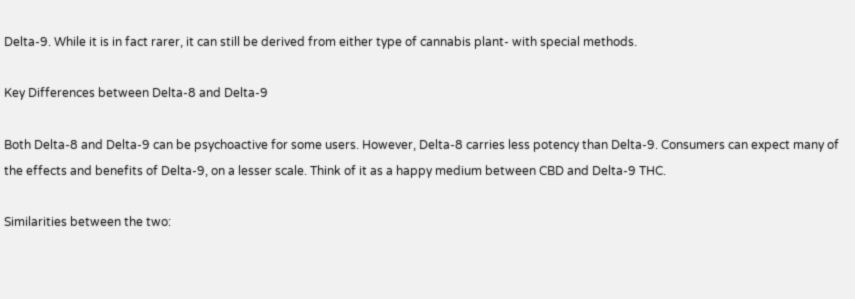Delta-9. While it is in fact rarer, it can still be derived from either type of cannabis plant- with special methods.

Key Differences between Delta-8 and Delta-9

Both Delta-8 and Delta-9 can be psychoactive for some users. However, Delta-8 carries less potency than Delta-9. Consumers can expect many of the effects and benefits of Delta-9, on a lesser scale. Think of it as a happy medium between CBD and Delta-9 THC.

Similarities between the two: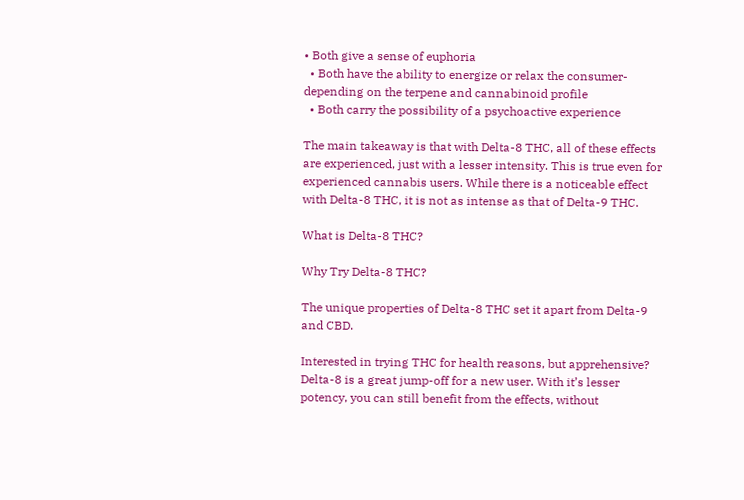• Both give a sense of euphoria
  • Both have the ability to energize or relax the consumer- depending on the terpene and cannabinoid profile
  • Both carry the possibility of a psychoactive experience

The main takeaway is that with Delta-8 THC, all of these effects are experienced, just with a lesser intensity. This is true even for experienced cannabis users. While there is a noticeable effect with Delta-8 THC, it is not as intense as that of Delta-9 THC.

What is Delta-8 THC?

Why Try Delta-8 THC?

The unique properties of Delta-8 THC set it apart from Delta-9 and CBD.

Interested in trying THC for health reasons, but apprehensive? Delta-8 is a great jump-off for a new user. With it’s lesser potency, you can still benefit from the effects, without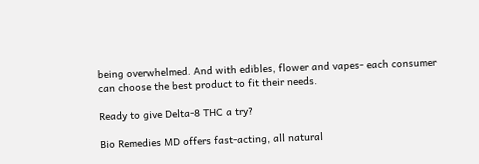being overwhelmed. And with edibles, flower and vapes- each consumer can choose the best product to fit their needs.

Ready to give Delta-8 THC a try?

Bio Remedies MD offers fast-acting, all natural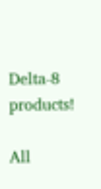Delta-8 products!

All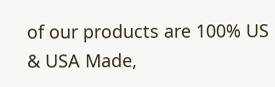of our products are 100% US & USA Made,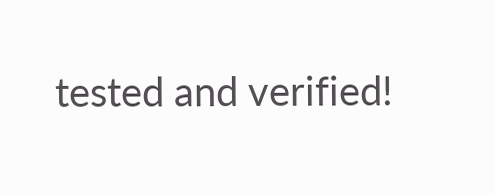tested and verified!